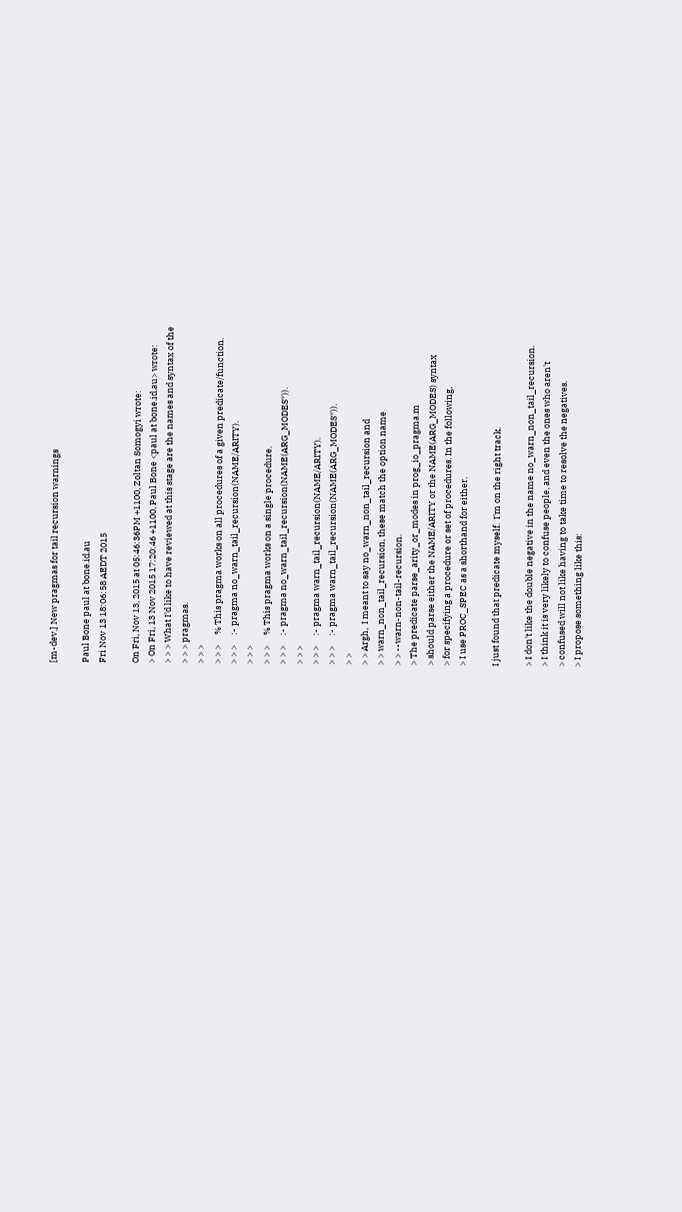[m-dev.] New pragmas for tail recursion warnings

Paul Bone paul at bone.id.au
Fri Nov 13 18:06:58 AEDT 2015

On Fri, Nov 13, 2015 at 05:46:36PM +1100, Zoltan Somogyi wrote:
> On Fri, 13 Nov 2015 17:20:46 +1100, Paul Bone <paul at bone.id.au> wrote:
> > > What I'd like to have reviewed at this stage are the names and syntax of the
> > > pragmas.
> > >
> > >     % This pragma works on all procedures of a given predicate/function.
> > >     :- pragma no_warn_tail_recursion(NAME/ARITY).
> > >
> > >     % This pragma works on a single procedure.
> > >     :- pragma no_warn_tail_recursion(NAME(ARG_MODES*)).
> > >
> > >     :- pragma warn_tail_recursion(NAME/ARITY).
> > >     :- pragma warn_tail_recursion(NAME(ARG_MODES*)).
> >
> > Argh,  I meant to say no_warn_non_tail_recursion and
> > warn_non_tail_recursion, these match the option name
> > --warn-non-tail-recursion.
> The predicate parse_arity_or_modes in prog_io_pragma.m
> should parse either the NAME/ARITY or the NAME(ARG_MODES) syntax
> for specifying a procedure or set of procedures. In the following,
> I use PROC_SPEC as a shorthand for either.

I just found that predicate myself.  I'm on the right track.

> I don't like the double negative in the name no_warn_non_tail_recursion.
> I think it is very likely to confuse people, and even the ones who aren't
> confused will not like having to take time to resolve the negatives.
> I propose something like this: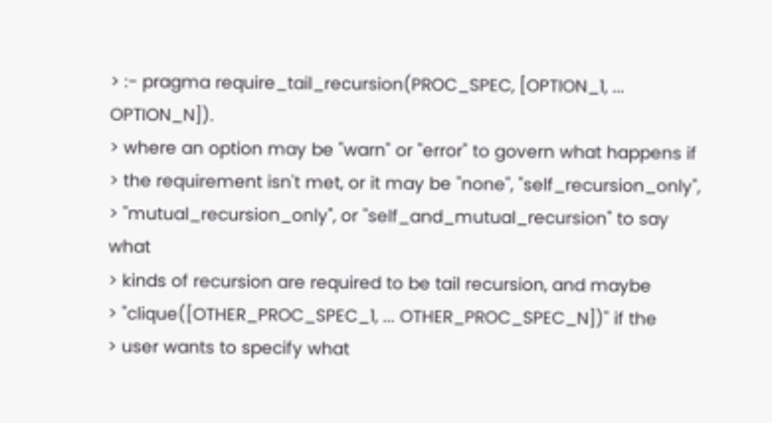> :- pragma require_tail_recursion(PROC_SPEC, [OPTION_1, ... OPTION_N]).
> where an option may be "warn" or "error" to govern what happens if
> the requirement isn't met, or it may be "none", "self_recursion_only",
> "mutual_recursion_only", or "self_and_mutual_recursion" to say what
> kinds of recursion are required to be tail recursion, and maybe
> "clique([OTHER_PROC_SPEC_1, ... OTHER_PROC_SPEC_N])" if the
> user wants to specify what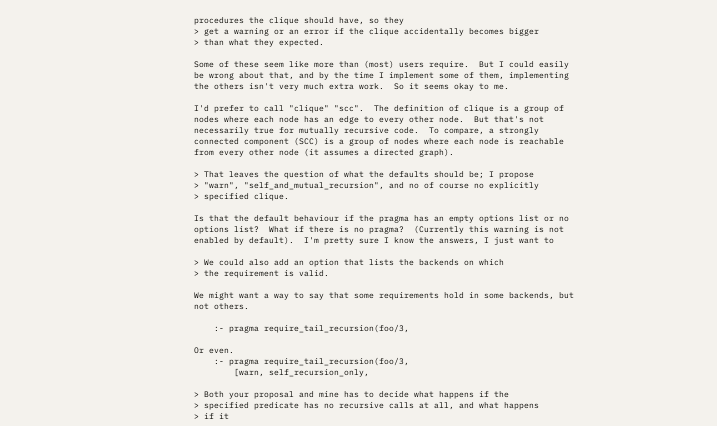procedures the clique should have, so they
> get a warning or an error if the clique accidentally becomes bigger
> than what they expected.

Some of these seem like more than (most) users require.  But I could easily
be wrong about that, and by the time I implement some of them, implementing
the others isn't very much extra work.  So it seems okay to me.

I'd prefer to call "clique" "scc".  The definition of clique is a group of
nodes where each node has an edge to every other node.  But that's not
necessarily true for mutually recursive code.  To compare, a strongly
connected component (SCC) is a group of nodes where each node is reachable
from every other node (it assumes a directed graph).

> That leaves the question of what the defaults should be; I propose
> "warn", "self_and_mutual_recursion", and no of course no explicitly
> specified clique.

Is that the default behaviour if the pragma has an empty options list or no
options list?  What if there is no pragma?  (Currently this warning is not
enabled by default).  I'm pretty sure I know the answers, I just want to

> We could also add an option that lists the backends on which
> the requirement is valid.

We might want a way to say that some requirements hold in some backends, but
not others.

    :- pragma require_tail_recursion(foo/3,

Or even.
    :- pragma require_tail_recursion(foo/3,
        [warn, self_recursion_only,

> Both your proposal and mine has to decide what happens if the
> specified predicate has no recursive calls at all, and what happens
> if it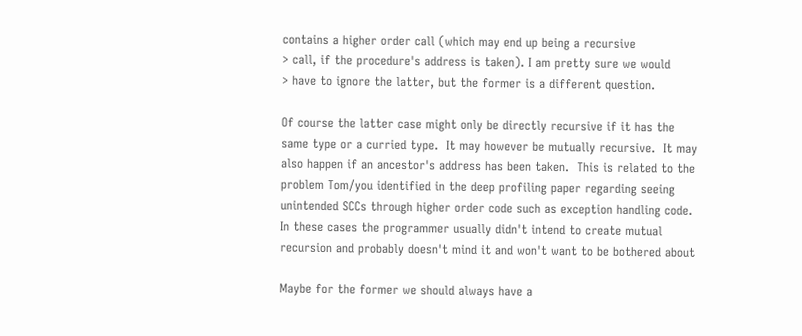contains a higher order call (which may end up being a recursive
> call, if the procedure's address is taken). I am pretty sure we would
> have to ignore the latter, but the former is a different question.

Of course the latter case might only be directly recursive if it has the
same type or a curried type.  It may however be mutually recursive.  It may
also happen if an ancestor's address has been taken.  This is related to the
problem Tom/you identified in the deep profiling paper regarding seeing
unintended SCCs through higher order code such as exception handling code.
In these cases the programmer usually didn't intend to create mutual
recursion and probably doesn't mind it and won't want to be bothered about

Maybe for the former we should always have a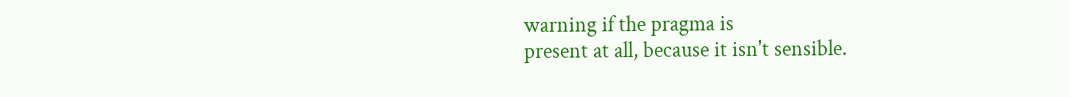warning if the pragma is
present at all, because it isn't sensible.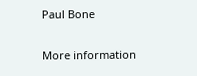Paul Bone

More information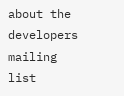about the developers mailing list